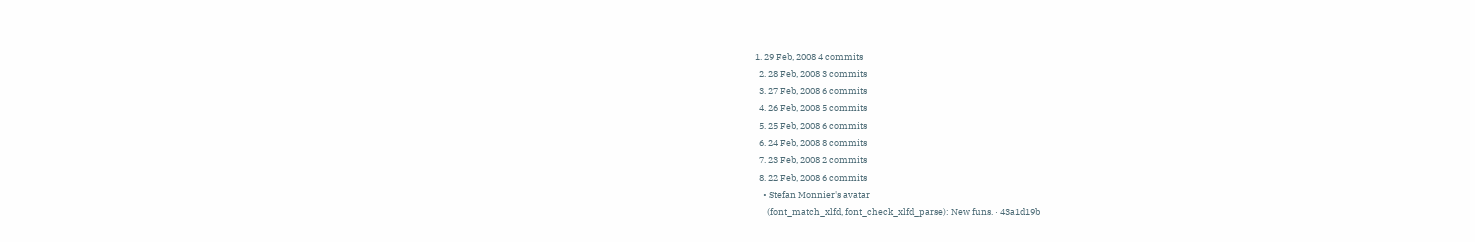1. 29 Feb, 2008 4 commits
  2. 28 Feb, 2008 3 commits
  3. 27 Feb, 2008 6 commits
  4. 26 Feb, 2008 5 commits
  5. 25 Feb, 2008 6 commits
  6. 24 Feb, 2008 8 commits
  7. 23 Feb, 2008 2 commits
  8. 22 Feb, 2008 6 commits
    • Stefan Monnier's avatar
      (font_match_xlfd, font_check_xlfd_parse): New funs. · 43a1d19b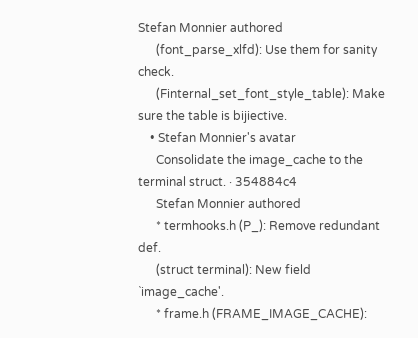Stefan Monnier authored
      (font_parse_xlfd): Use them for sanity check.
      (Finternal_set_font_style_table): Make sure the table is bijiective.
    • Stefan Monnier's avatar
      Consolidate the image_cache to the terminal struct. · 354884c4
      Stefan Monnier authored
      * termhooks.h (P_): Remove redundant def.
      (struct terminal): New field `image_cache'.
      * frame.h (FRAME_IMAGE_CACHE):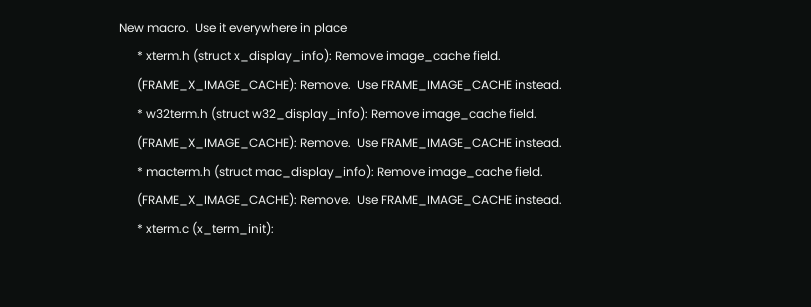New macro.  Use it everywhere in place
      * xterm.h (struct x_display_info): Remove image_cache field.
      (FRAME_X_IMAGE_CACHE): Remove.  Use FRAME_IMAGE_CACHE instead.
      * w32term.h (struct w32_display_info): Remove image_cache field.
      (FRAME_X_IMAGE_CACHE): Remove.  Use FRAME_IMAGE_CACHE instead.
      * macterm.h (struct mac_display_info): Remove image_cache field.
      (FRAME_X_IMAGE_CACHE): Remove.  Use FRAME_IMAGE_CACHE instead.
      * xterm.c (x_term_init):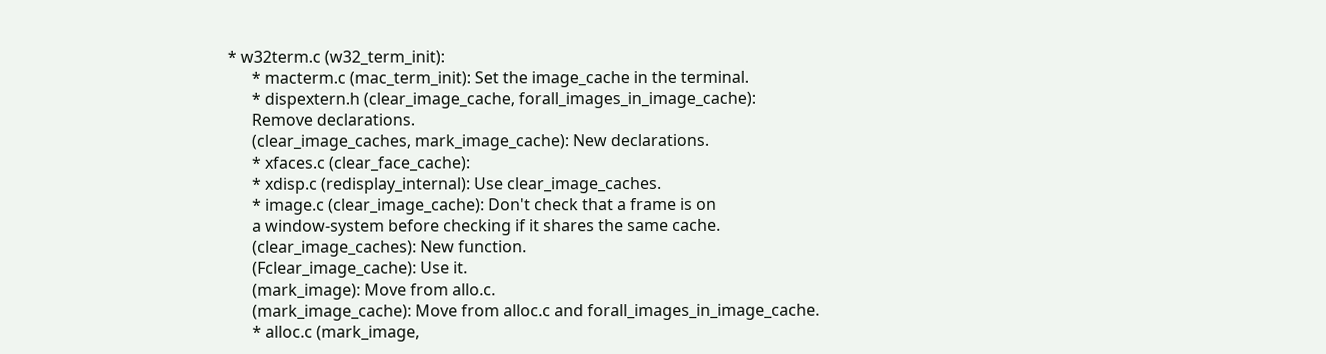* w32term.c (w32_term_init):
      * macterm.c (mac_term_init): Set the image_cache in the terminal.
      * dispextern.h (clear_image_cache, forall_images_in_image_cache):
      Remove declarations.
      (clear_image_caches, mark_image_cache): New declarations.
      * xfaces.c (clear_face_cache):
      * xdisp.c (redisplay_internal): Use clear_image_caches.
      * image.c (clear_image_cache): Don't check that a frame is on
      a window-system before checking if it shares the same cache.
      (clear_image_caches): New function.
      (Fclear_image_cache): Use it.
      (mark_image): Move from allo.c.
      (mark_image_cache): Move from alloc.c and forall_images_in_image_cache.
      * alloc.c (mark_image,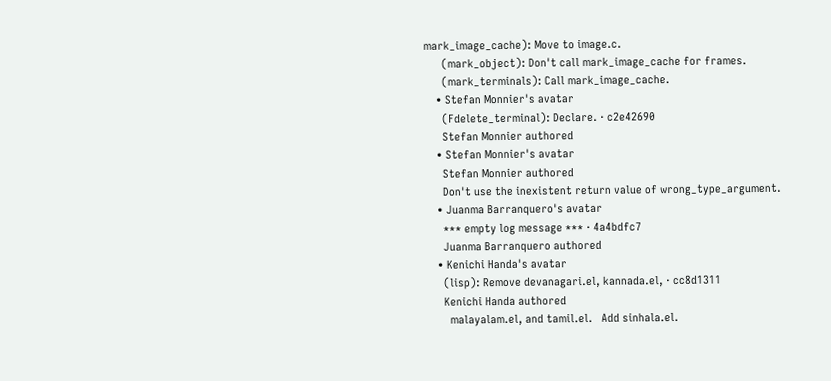mark_image_cache): Move to image.c.
      (mark_object): Don't call mark_image_cache for frames.
      (mark_terminals): Call mark_image_cache.
    • Stefan Monnier's avatar
      (Fdelete_terminal): Declare. · c2e42690
      Stefan Monnier authored
    • Stefan Monnier's avatar
      Stefan Monnier authored
      Don't use the inexistent return value of wrong_type_argument.
    • Juanma Barranquero's avatar
      *** empty log message *** · 4a4bdfc7
      Juanma Barranquero authored
    • Kenichi Handa's avatar
      (lisp): Remove devanagari.el, kannada.el, · cc8d1311
      Kenichi Handa authored
        malayalam.el, and tamil.el.   Add sinhala.el.